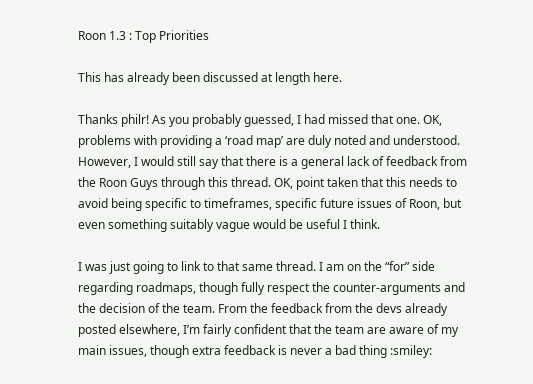Roon 1.3 : Top Priorities

This has already been discussed at length here.

Thanks philr! As you probably guessed, I had missed that one. OK, problems with providing a ‘road map’ are duly noted and understood. However, I would still say that there is a general lack of feedback from the Roon Guys through this thread. OK, point taken that this needs to avoid being specific to timeframes, specific future issues of Roon, but even something suitably vague would be useful I think.

I was just going to link to that same thread. I am on the “for” side regarding roadmaps, though fully respect the counter-arguments and the decision of the team. From the feedback from the devs already posted elsewhere, I’m fairly confident that the team are aware of my main issues, though extra feedback is never a bad thing :smiley: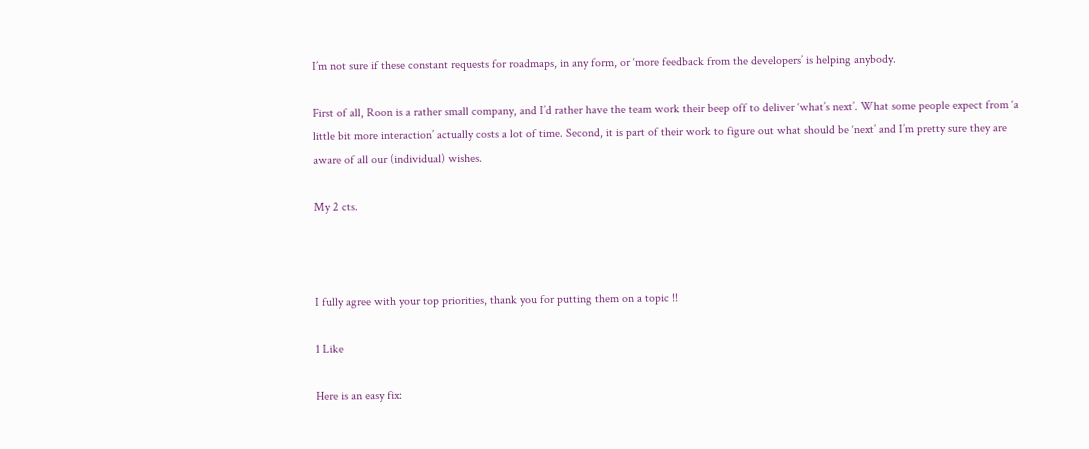I’m not sure if these constant requests for roadmaps, in any form, or ‘more feedback from the developers’ is helping anybody.

First of all, Roon is a rather small company, and I’d rather have the team work their beep off to deliver ‘what’s next’. What some people expect from ‘a little bit more interaction’ actually costs a lot of time. Second, it is part of their work to figure out what should be ‘next’ and I’m pretty sure they are aware of all our (individual) wishes.

My 2 cts.



I fully agree with your top priorities, thank you for putting them on a topic !!

1 Like

Here is an easy fix: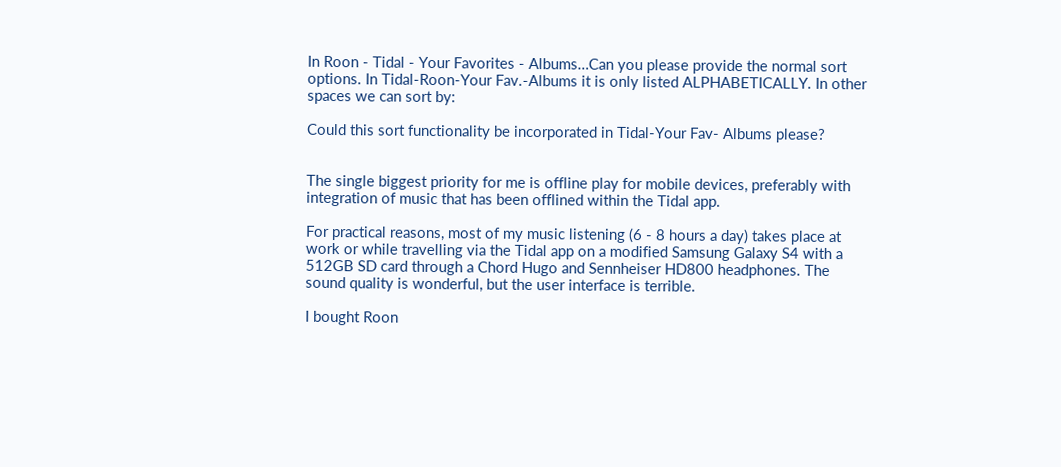In Roon - Tidal - Your Favorites - Albums…Can you please provide the normal sort options. In Tidal-Roon-Your Fav.-Albums it is only listed ALPHABETICALLY. In other spaces we can sort by:

Could this sort functionality be incorporated in Tidal-Your Fav- Albums please?


The single biggest priority for me is offline play for mobile devices, preferably with integration of music that has been offlined within the Tidal app.

For practical reasons, most of my music listening (6 - 8 hours a day) takes place at work or while travelling via the Tidal app on a modified Samsung Galaxy S4 with a 512GB SD card through a Chord Hugo and Sennheiser HD800 headphones. The sound quality is wonderful, but the user interface is terrible.

I bought Roon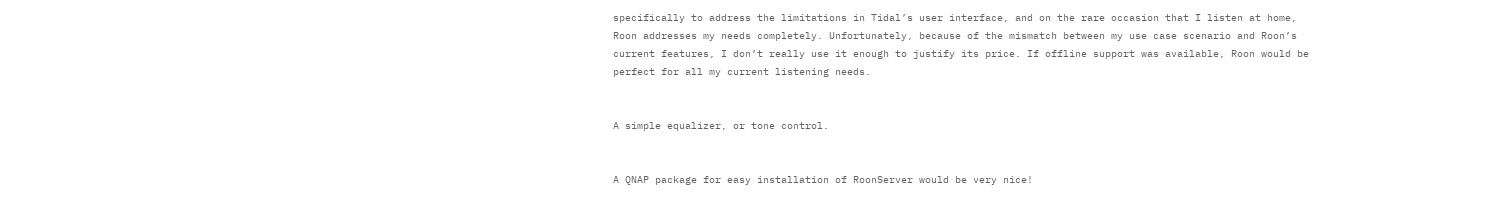specifically to address the limitations in Tidal’s user interface, and on the rare occasion that I listen at home, Roon addresses my needs completely. Unfortunately, because of the mismatch between my use case scenario and Roon’s current features, I don’t really use it enough to justify its price. If offline support was available, Roon would be perfect for all my current listening needs.


A simple equalizer, or tone control.


A QNAP package for easy installation of RoonServer would be very nice!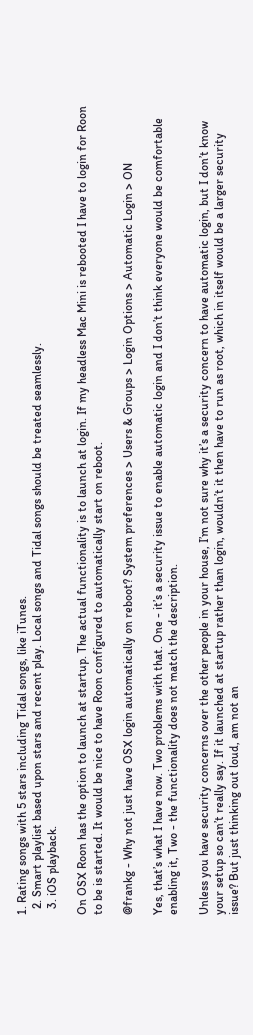1. Rating songs with 5 stars including Tidal songs, like iTunes.
  2. Smart playlist based upon stars and recent play. Local songs and Tidal songs should be treated seamlessly.
  3. iOS playback.

On OSX Roon has the option to launch at startup. The actual functionality is to launch at login. If my headless Mac Mini is rebooted I have to login for Roon to be is started. It would be nice to have Roon configured to automatically start on reboot.

@frankg - Why not just have OSX login automatically on reboot? System preferences > Users & Groups > Login Options > Automatic Login > ON

Yes, that’s what I have now. Two problems with that. One - it’s a security issue to enable automatic login and I don’t think everyone would be comfortable enabling it, Two - the functionality does not match the description.

Unless you have security concerns over the other people in your house, I’m not sure why it’s a security concern to have automatic login, but I don’t know your setup so can’t really say. If it launched at startup rather than login, wouldn’t it then have to run as root, which in itself would be a larger security issue? But just thinking out loud, am not an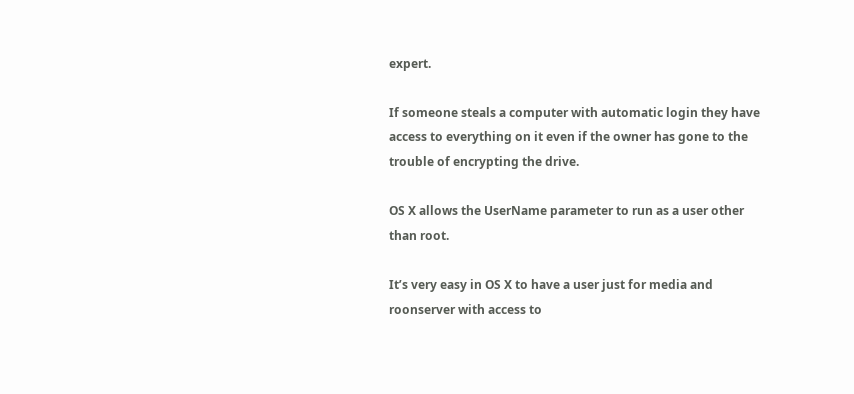expert.

If someone steals a computer with automatic login they have access to everything on it even if the owner has gone to the trouble of encrypting the drive.

OS X allows the UserName parameter to run as a user other than root.

It’s very easy in OS X to have a user just for media and roonserver with access to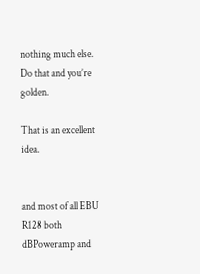nothing much else. Do that and you’re golden.

That is an excellent idea.


and most of all EBU R128 both dBPoweramp and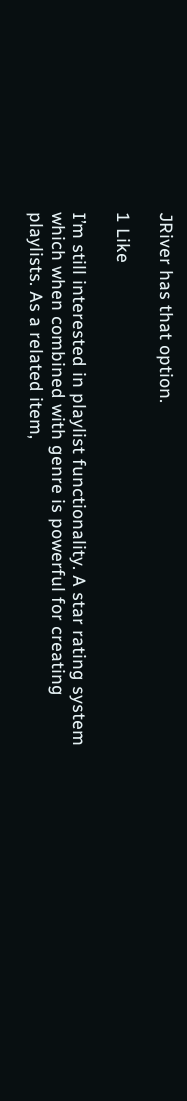JRiver has that option.

1 Like

I’m still interested in playlist functionality. A star rating system which when combined with genre is powerful for creating playlists. As a related item,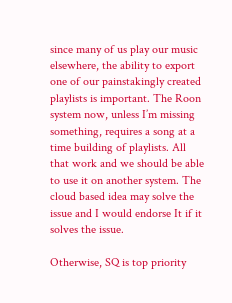since many of us play our music elsewhere, the ability to export one of our painstakingly created playlists is important. The Roon system now, unless I’m missing something, requires a song at a time building of playlists. All that work and we should be able to use it on another system. The cloud based idea may solve the issue and I would endorse It if it solves the issue.

Otherwise, SQ is top priority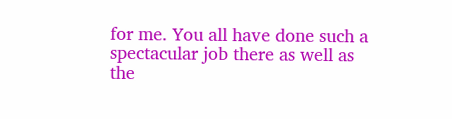for me. You all have done such a spectacular job there as well as the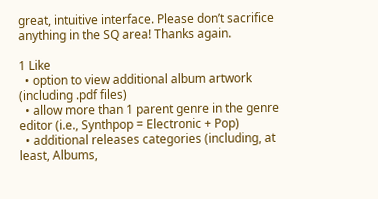great, intuitive interface. Please don’t sacrifice anything in the SQ area! Thanks again.

1 Like
  • option to view additional album artwork (including .pdf files)
  • allow more than 1 parent genre in the genre editor (i.e., Synthpop = Electronic + Pop)
  • additional releases categories (including, at least, Albums,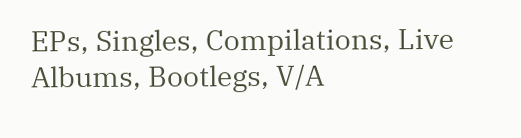EPs, Singles, Compilations, Live Albums, Bootlegs, V/A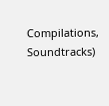Compilations, Soundtracks)